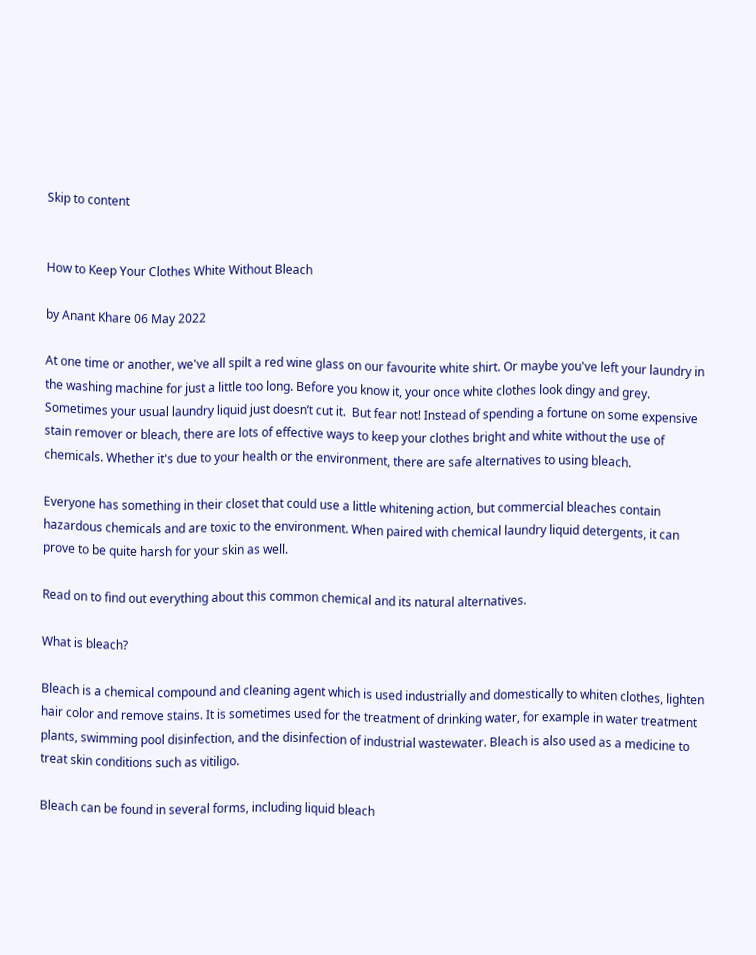Skip to content


How to Keep Your Clothes White Without Bleach

by Anant Khare 06 May 2022

At one time or another, we've all spilt a red wine glass on our favourite white shirt. Or maybe you've left your laundry in the washing machine for just a little too long. Before you know it, your once white clothes look dingy and grey. Sometimes your usual laundry liquid just doesn’t cut it.  But fear not! Instead of spending a fortune on some expensive stain remover or bleach, there are lots of effective ways to keep your clothes bright and white without the use of chemicals. Whether it's due to your health or the environment, there are safe alternatives to using bleach.

Everyone has something in their closet that could use a little whitening action, but commercial bleaches contain hazardous chemicals and are toxic to the environment. When paired with chemical laundry liquid detergents, it can prove to be quite harsh for your skin as well.

Read on to find out everything about this common chemical and its natural alternatives.

What is bleach?

Bleach is a chemical compound and cleaning agent which is used industrially and domestically to whiten clothes, lighten hair color and remove stains. It is sometimes used for the treatment of drinking water, for example in water treatment plants, swimming pool disinfection, and the disinfection of industrial wastewater. Bleach is also used as a medicine to treat skin conditions such as vitiligo.

Bleach can be found in several forms, including liquid bleach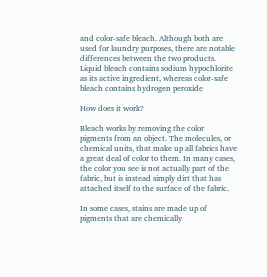and color-safe bleach. Although both are used for laundry purposes, there are notable differences between the two products. Liquid bleach contains sodium hypochlorite as its active ingredient, whereas color-safe bleach contains hydrogen peroxide

How does it work?

Bleach works by removing the color pigments from an object. The molecules, or chemical units, that make up all fabrics have a great deal of color to them. In many cases, the color you see is not actually part of the fabric, but is instead simply dirt that has attached itself to the surface of the fabric.

In some cases, stains are made up of pigments that are chemically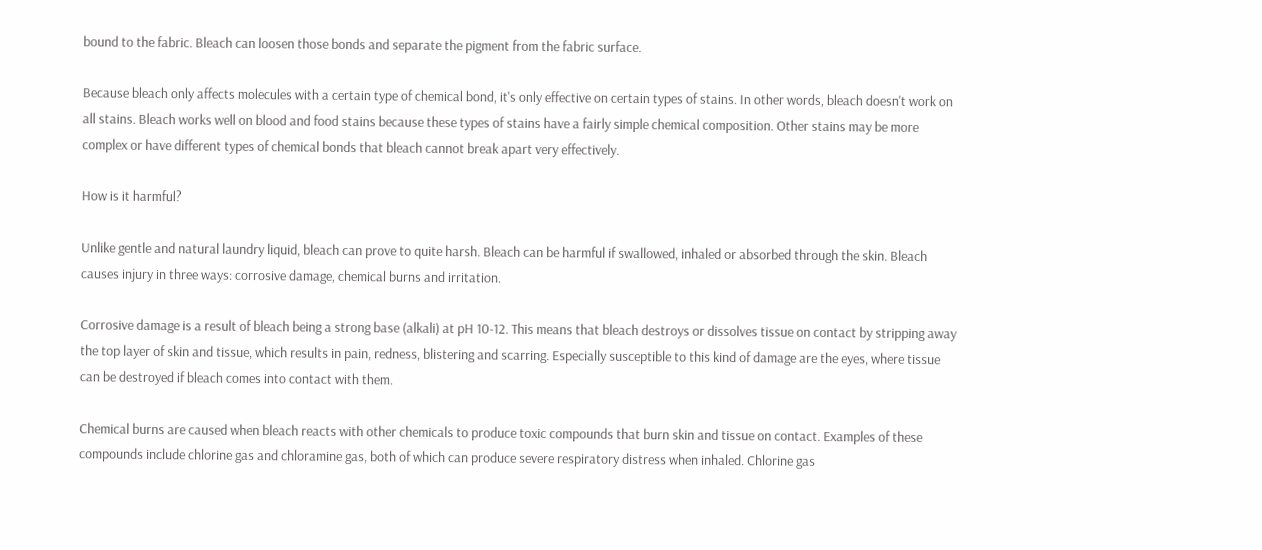bound to the fabric. Bleach can loosen those bonds and separate the pigment from the fabric surface.

Because bleach only affects molecules with a certain type of chemical bond, it's only effective on certain types of stains. In other words, bleach doesn't work on all stains. Bleach works well on blood and food stains because these types of stains have a fairly simple chemical composition. Other stains may be more complex or have different types of chemical bonds that bleach cannot break apart very effectively.

How is it harmful?

Unlike gentle and natural laundry liquid, bleach can prove to quite harsh. Bleach can be harmful if swallowed, inhaled or absorbed through the skin. Bleach causes injury in three ways: corrosive damage, chemical burns and irritation.

Corrosive damage is a result of bleach being a strong base (alkali) at pH 10-12. This means that bleach destroys or dissolves tissue on contact by stripping away the top layer of skin and tissue, which results in pain, redness, blistering and scarring. Especially susceptible to this kind of damage are the eyes, where tissue can be destroyed if bleach comes into contact with them.

Chemical burns are caused when bleach reacts with other chemicals to produce toxic compounds that burn skin and tissue on contact. Examples of these compounds include chlorine gas and chloramine gas, both of which can produce severe respiratory distress when inhaled. Chlorine gas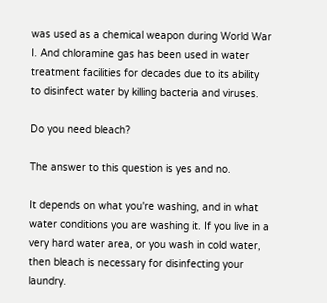was used as a chemical weapon during World War I. And chloramine gas has been used in water treatment facilities for decades due to its ability to disinfect water by killing bacteria and viruses.

Do you need bleach?

The answer to this question is yes and no.

It depends on what you're washing, and in what water conditions you are washing it. If you live in a very hard water area, or you wash in cold water, then bleach is necessary for disinfecting your laundry.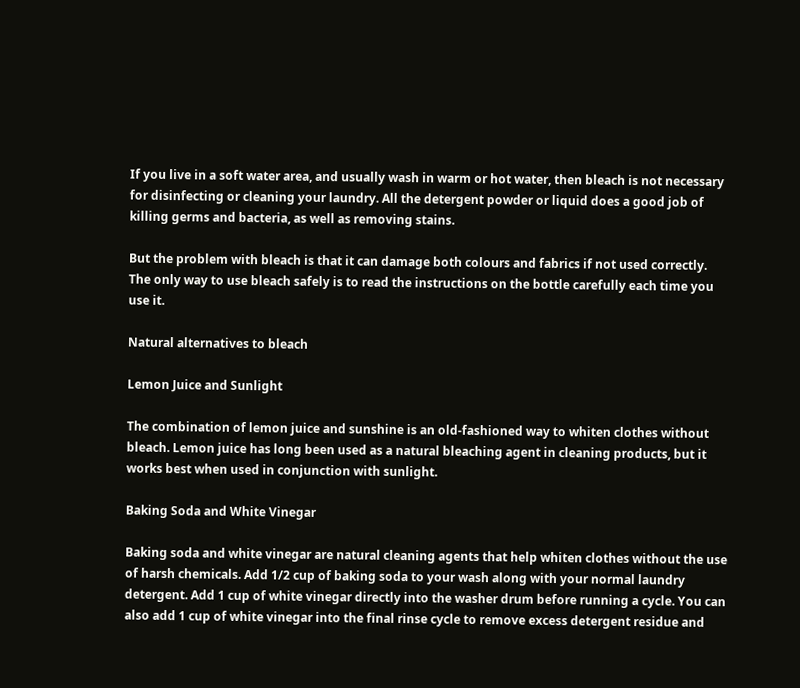If you live in a soft water area, and usually wash in warm or hot water, then bleach is not necessary for disinfecting or cleaning your laundry. All the detergent powder or liquid does a good job of killing germs and bacteria, as well as removing stains.

But the problem with bleach is that it can damage both colours and fabrics if not used correctly. The only way to use bleach safely is to read the instructions on the bottle carefully each time you use it.

Natural alternatives to bleach

Lemon Juice and Sunlight

The combination of lemon juice and sunshine is an old-fashioned way to whiten clothes without bleach. Lemon juice has long been used as a natural bleaching agent in cleaning products, but it works best when used in conjunction with sunlight.

Baking Soda and White Vinegar

Baking soda and white vinegar are natural cleaning agents that help whiten clothes without the use of harsh chemicals. Add 1/2 cup of baking soda to your wash along with your normal laundry detergent. Add 1 cup of white vinegar directly into the washer drum before running a cycle. You can also add 1 cup of white vinegar into the final rinse cycle to remove excess detergent residue and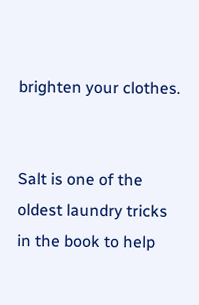brighten your clothes.


Salt is one of the oldest laundry tricks in the book to help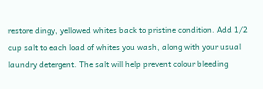restore dingy, yellowed whites back to pristine condition. Add 1/2 cup salt to each load of whites you wash, along with your usual laundry detergent. The salt will help prevent colour bleeding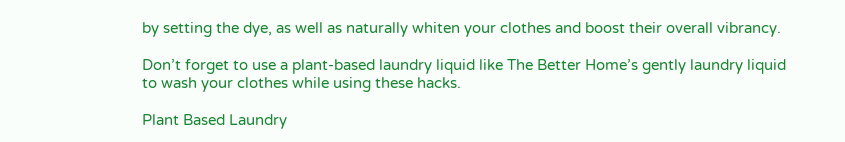by setting the dye, as well as naturally whiten your clothes and boost their overall vibrancy.

Don’t forget to use a plant-based laundry liquid like The Better Home’s gently laundry liquid to wash your clothes while using these hacks.

Plant Based Laundry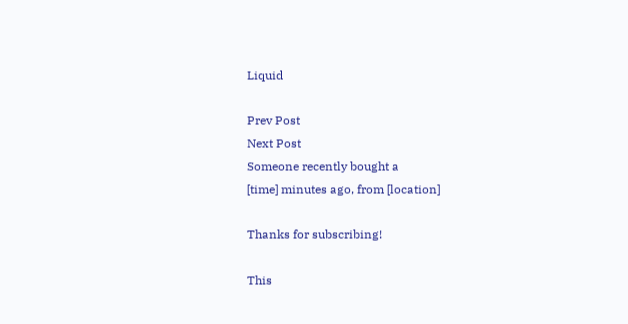Liquid

Prev Post
Next Post
Someone recently bought a
[time] minutes ago, from [location]

Thanks for subscribing!

This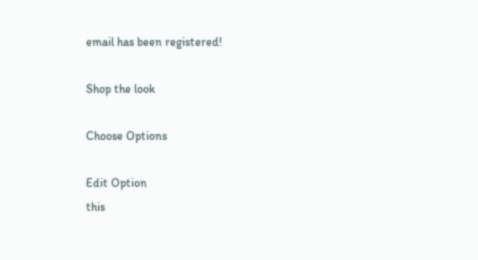email has been registered!

Shop the look

Choose Options

Edit Option
this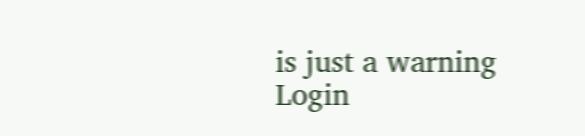is just a warning
Login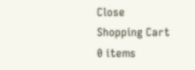Close
Shopping Cart
0 items